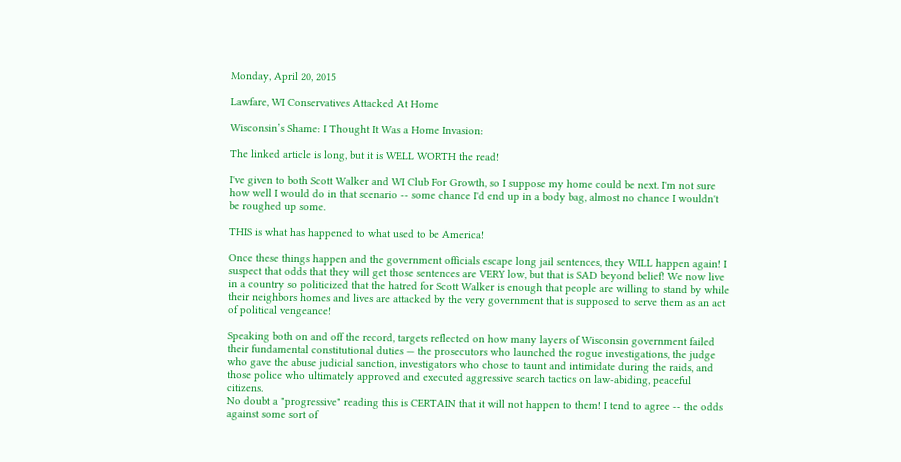Monday, April 20, 2015

Lawfare, WI Conservatives Attacked At Home

Wisconsin’s Shame: I Thought It Was a Home Invasion:

The linked article is long, but it is WELL WORTH the read!

I've given to both Scott Walker and WI Club For Growth, so I suppose my home could be next. I'm not sure how well I would do in that scenario -- some chance I'd end up in a body bag, almost no chance I wouldn't be roughed up some.

THIS is what has happened to what used to be America!

Once these things happen and the government officials escape long jail sentences, they WILL happen again! I suspect that odds that they will get those sentences are VERY low, but that is SAD beyond belief! We now live in a country so politicized that the hatred for Scott Walker is enough that people are willing to stand by while their neighbors homes and lives are attacked by the very government that is supposed to serve them as an act of political vengeance!

Speaking both on and off the record, targets reflected on how many layers of Wisconsin government failed their fundamental constitutional duties — the prosecutors who launched the rogue investigations, the judge who gave the abuse judicial sanction, investigators who chose to taunt and intimidate during the raids, and those police who ultimately approved and executed aggressive search tactics on law-abiding, peaceful citizens.
No doubt a "progressive" reading this is CERTAIN that it will not happen to them! I tend to agree -- the odds against some sort of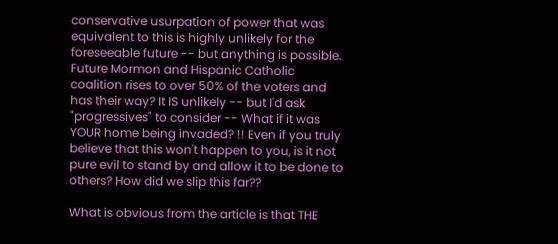conservative usurpation of power that was equivalent to this is highly unlikely for the foreseeable future -- but anything is possible. Future Mormon and Hispanic Catholic coalition rises to over 50% of the voters and has their way? It IS unlikely -- but I'd ask "progressives" to consider -- What if it was YOUR home being invaded? !! Even if you truly believe that this won't happen to you, is it not pure evil to stand by and allow it to be done to others? How did we slip this far??

What is obvious from the article is that THE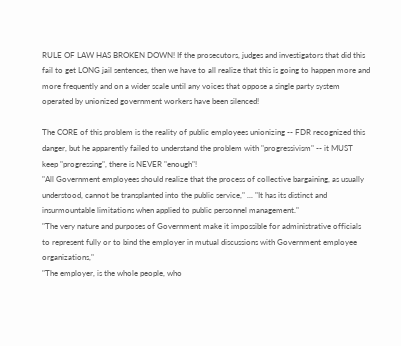RULE OF LAW HAS BROKEN DOWN! If the prosecutors, judges and investigators that did this fail to get LONG jail sentences, then we have to all realize that this is going to happen more and more frequently and on a wider scale until any voices that oppose a single party system operated by unionized government workers have been silenced!

The CORE of this problem is the reality of public employees unionizing -- FDR recognized this danger, but he apparently failed to understand the problem with "progressivism" -- it MUST keep "progressing", there is NEVER "enough"!
"All Government employees should realize that the process of collective bargaining, as usually understood, cannot be transplanted into the public service," ... "It has its distinct and insurmountable limitations when applied to public personnel management."
"The very nature and purposes of Government make it impossible for administrative officials to represent fully or to bind the employer in mutual discussions with Government employee organizations,"
"The employer, is the whole people, who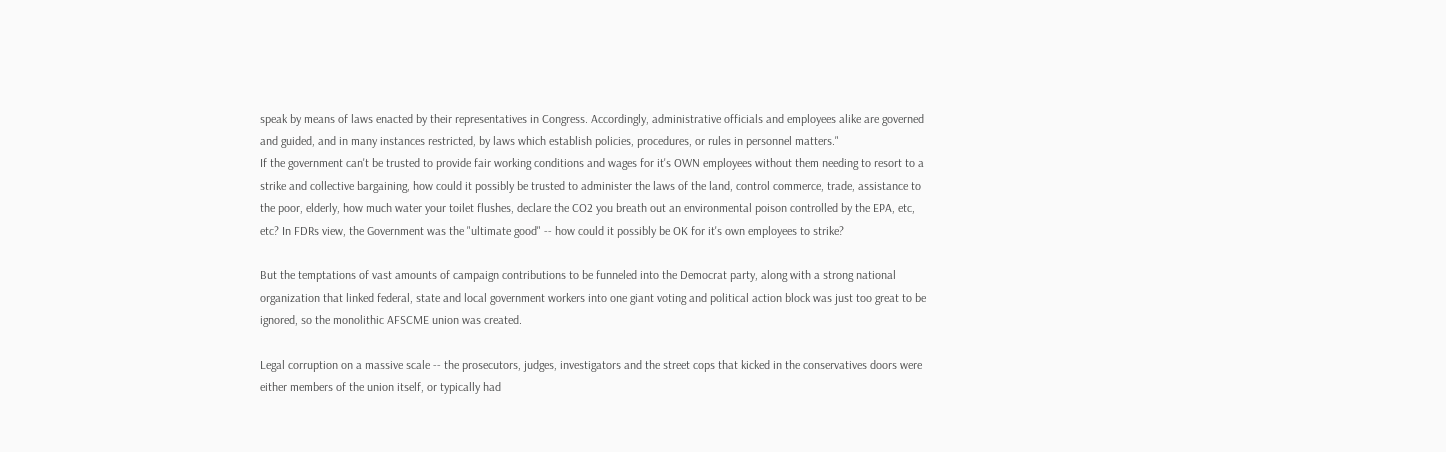speak by means of laws enacted by their representatives in Congress. Accordingly, administrative officials and employees alike are governed and guided, and in many instances restricted, by laws which establish policies, procedures, or rules in personnel matters."
If the government can't be trusted to provide fair working conditions and wages for it's OWN employees without them needing to resort to a strike and collective bargaining, how could it possibly be trusted to administer the laws of the land, control commerce, trade, assistance to the poor, elderly, how much water your toilet flushes, declare the CO2 you breath out an environmental poison controlled by the EPA, etc, etc? In FDRs view, the Government was the "ultimate good" -- how could it possibly be OK for it's own employees to strike?

But the temptations of vast amounts of campaign contributions to be funneled into the Democrat party, along with a strong national organization that linked federal, state and local government workers into one giant voting and political action block was just too great to be ignored, so the monolithic AFSCME union was created.

Legal corruption on a massive scale -- the prosecutors, judges, investigators and the street cops that kicked in the conservatives doors were either members of the union itself, or typically had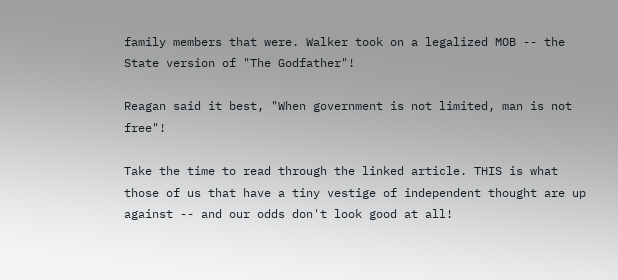family members that were. Walker took on a legalized MOB -- the State version of "The Godfather"!

Reagan said it best, "When government is not limited, man is not free"!

Take the time to read through the linked article. THIS is what those of us that have a tiny vestige of independent thought are up against -- and our odds don't look good at all!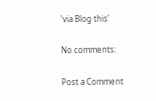'via Blog this'

No comments:

Post a Comment